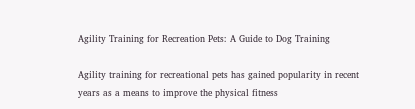Agility Training for Recreation Pets: A Guide to Dog Training

Agility training for recreational pets has gained popularity in recent years as a means to improve the physical fitness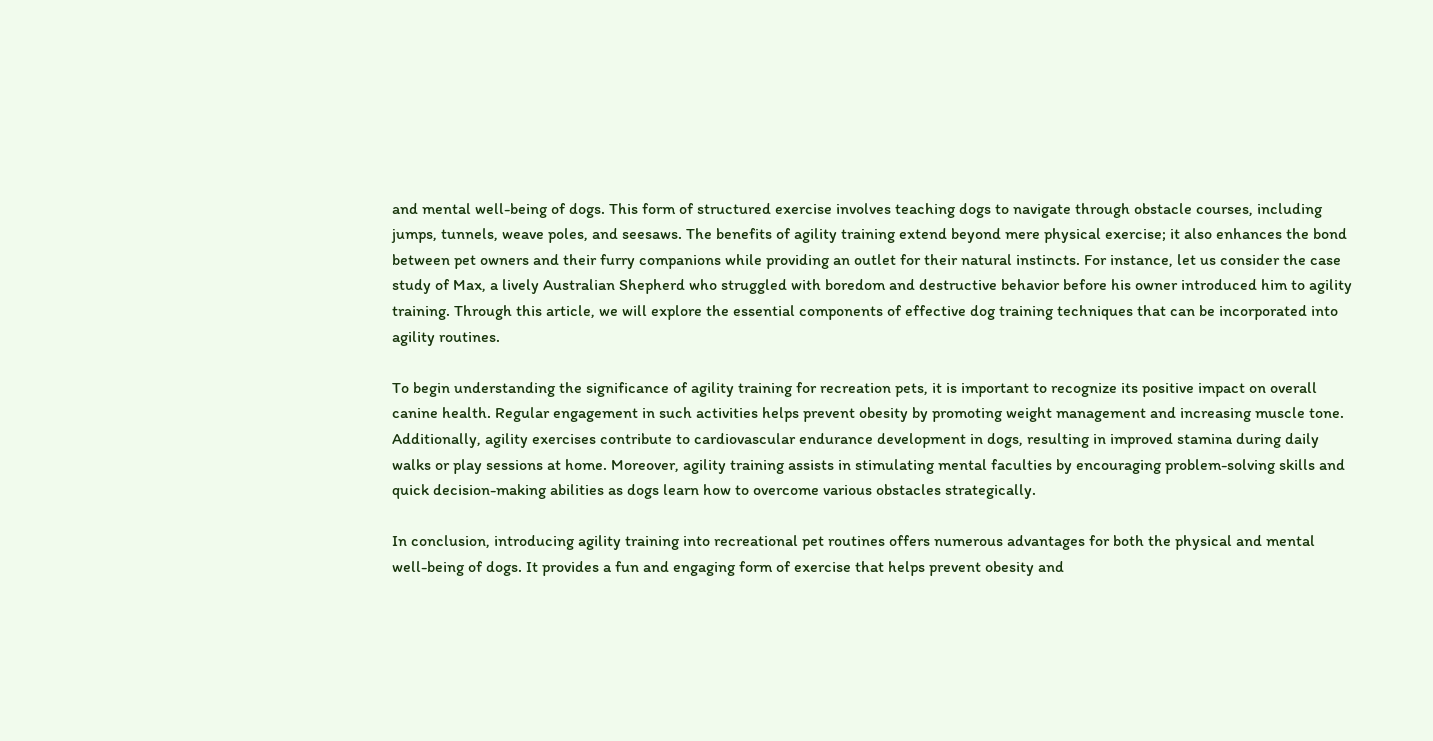and mental well-being of dogs. This form of structured exercise involves teaching dogs to navigate through obstacle courses, including jumps, tunnels, weave poles, and seesaws. The benefits of agility training extend beyond mere physical exercise; it also enhances the bond between pet owners and their furry companions while providing an outlet for their natural instincts. For instance, let us consider the case study of Max, a lively Australian Shepherd who struggled with boredom and destructive behavior before his owner introduced him to agility training. Through this article, we will explore the essential components of effective dog training techniques that can be incorporated into agility routines.

To begin understanding the significance of agility training for recreation pets, it is important to recognize its positive impact on overall canine health. Regular engagement in such activities helps prevent obesity by promoting weight management and increasing muscle tone. Additionally, agility exercises contribute to cardiovascular endurance development in dogs, resulting in improved stamina during daily walks or play sessions at home. Moreover, agility training assists in stimulating mental faculties by encouraging problem-solving skills and quick decision-making abilities as dogs learn how to overcome various obstacles strategically.

In conclusion, introducing agility training into recreational pet routines offers numerous advantages for both the physical and mental well-being of dogs. It provides a fun and engaging form of exercise that helps prevent obesity and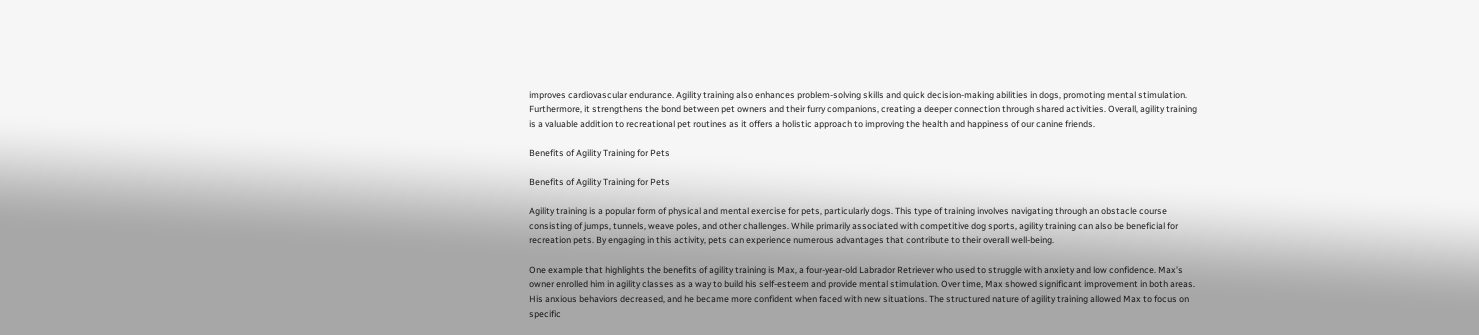improves cardiovascular endurance. Agility training also enhances problem-solving skills and quick decision-making abilities in dogs, promoting mental stimulation. Furthermore, it strengthens the bond between pet owners and their furry companions, creating a deeper connection through shared activities. Overall, agility training is a valuable addition to recreational pet routines as it offers a holistic approach to improving the health and happiness of our canine friends.

Benefits of Agility Training for Pets

Benefits of Agility Training for Pets

Agility training is a popular form of physical and mental exercise for pets, particularly dogs. This type of training involves navigating through an obstacle course consisting of jumps, tunnels, weave poles, and other challenges. While primarily associated with competitive dog sports, agility training can also be beneficial for recreation pets. By engaging in this activity, pets can experience numerous advantages that contribute to their overall well-being.

One example that highlights the benefits of agility training is Max, a four-year-old Labrador Retriever who used to struggle with anxiety and low confidence. Max’s owner enrolled him in agility classes as a way to build his self-esteem and provide mental stimulation. Over time, Max showed significant improvement in both areas. His anxious behaviors decreased, and he became more confident when faced with new situations. The structured nature of agility training allowed Max to focus on specific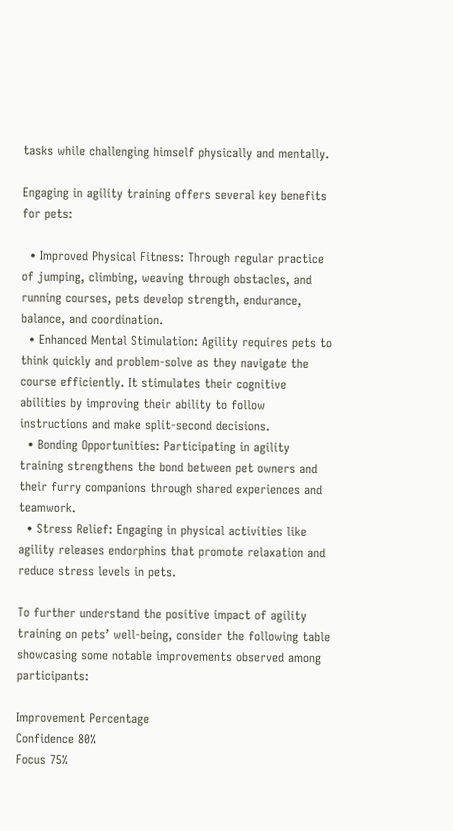tasks while challenging himself physically and mentally.

Engaging in agility training offers several key benefits for pets:

  • Improved Physical Fitness: Through regular practice of jumping, climbing, weaving through obstacles, and running courses, pets develop strength, endurance, balance, and coordination.
  • Enhanced Mental Stimulation: Agility requires pets to think quickly and problem-solve as they navigate the course efficiently. It stimulates their cognitive abilities by improving their ability to follow instructions and make split-second decisions.
  • Bonding Opportunities: Participating in agility training strengthens the bond between pet owners and their furry companions through shared experiences and teamwork.
  • Stress Relief: Engaging in physical activities like agility releases endorphins that promote relaxation and reduce stress levels in pets.

To further understand the positive impact of agility training on pets’ well-being, consider the following table showcasing some notable improvements observed among participants:

Improvement Percentage
Confidence 80%
Focus 75%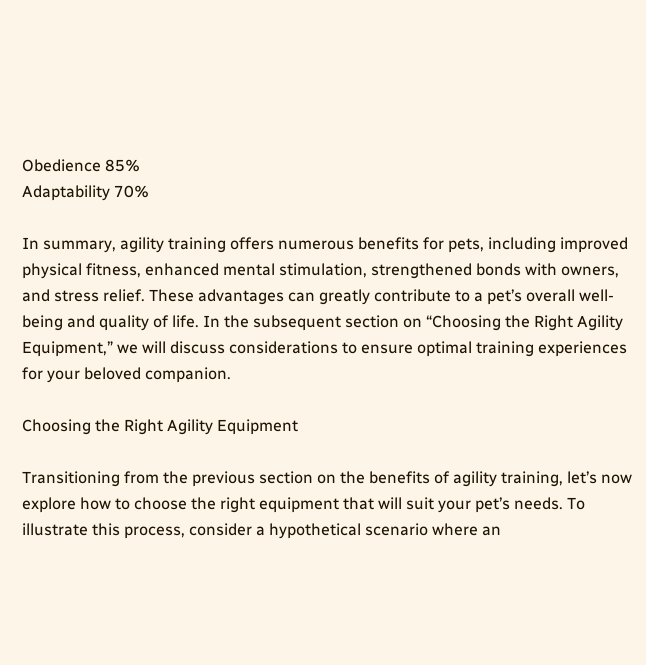Obedience 85%
Adaptability 70%

In summary, agility training offers numerous benefits for pets, including improved physical fitness, enhanced mental stimulation, strengthened bonds with owners, and stress relief. These advantages can greatly contribute to a pet’s overall well-being and quality of life. In the subsequent section on “Choosing the Right Agility Equipment,” we will discuss considerations to ensure optimal training experiences for your beloved companion.

Choosing the Right Agility Equipment

Transitioning from the previous section on the benefits of agility training, let’s now explore how to choose the right equipment that will suit your pet’s needs. To illustrate this process, consider a hypothetical scenario where an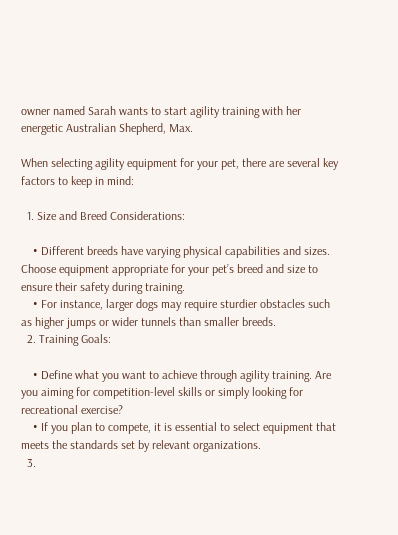owner named Sarah wants to start agility training with her energetic Australian Shepherd, Max.

When selecting agility equipment for your pet, there are several key factors to keep in mind:

  1. Size and Breed Considerations:

    • Different breeds have varying physical capabilities and sizes. Choose equipment appropriate for your pet’s breed and size to ensure their safety during training.
    • For instance, larger dogs may require sturdier obstacles such as higher jumps or wider tunnels than smaller breeds.
  2. Training Goals:

    • Define what you want to achieve through agility training. Are you aiming for competition-level skills or simply looking for recreational exercise?
    • If you plan to compete, it is essential to select equipment that meets the standards set by relevant organizations.
  3.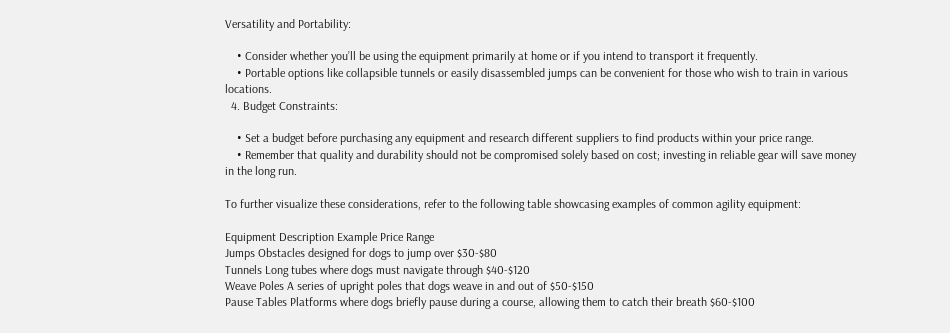Versatility and Portability:

    • Consider whether you’ll be using the equipment primarily at home or if you intend to transport it frequently.
    • Portable options like collapsible tunnels or easily disassembled jumps can be convenient for those who wish to train in various locations.
  4. Budget Constraints:

    • Set a budget before purchasing any equipment and research different suppliers to find products within your price range.
    • Remember that quality and durability should not be compromised solely based on cost; investing in reliable gear will save money in the long run.

To further visualize these considerations, refer to the following table showcasing examples of common agility equipment:

Equipment Description Example Price Range
Jumps Obstacles designed for dogs to jump over $30-$80
Tunnels Long tubes where dogs must navigate through $40-$120
Weave Poles A series of upright poles that dogs weave in and out of $50-$150
Pause Tables Platforms where dogs briefly pause during a course, allowing them to catch their breath $60-$100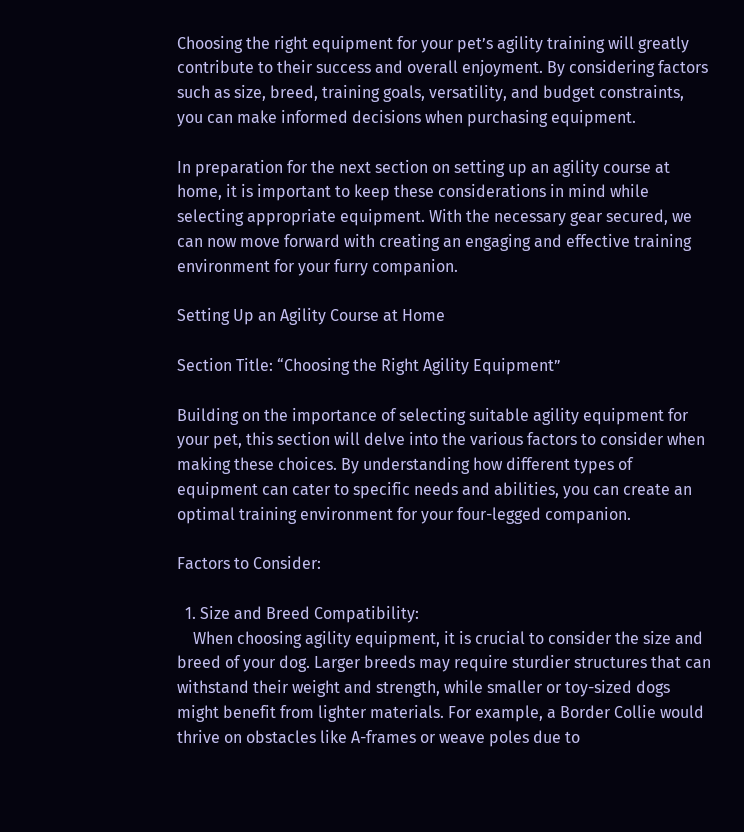Choosing the right equipment for your pet’s agility training will greatly contribute to their success and overall enjoyment. By considering factors such as size, breed, training goals, versatility, and budget constraints, you can make informed decisions when purchasing equipment.

In preparation for the next section on setting up an agility course at home, it is important to keep these considerations in mind while selecting appropriate equipment. With the necessary gear secured, we can now move forward with creating an engaging and effective training environment for your furry companion.

Setting Up an Agility Course at Home

Section Title: “Choosing the Right Agility Equipment”

Building on the importance of selecting suitable agility equipment for your pet, this section will delve into the various factors to consider when making these choices. By understanding how different types of equipment can cater to specific needs and abilities, you can create an optimal training environment for your four-legged companion.

Factors to Consider:

  1. Size and Breed Compatibility:
    When choosing agility equipment, it is crucial to consider the size and breed of your dog. Larger breeds may require sturdier structures that can withstand their weight and strength, while smaller or toy-sized dogs might benefit from lighter materials. For example, a Border Collie would thrive on obstacles like A-frames or weave poles due to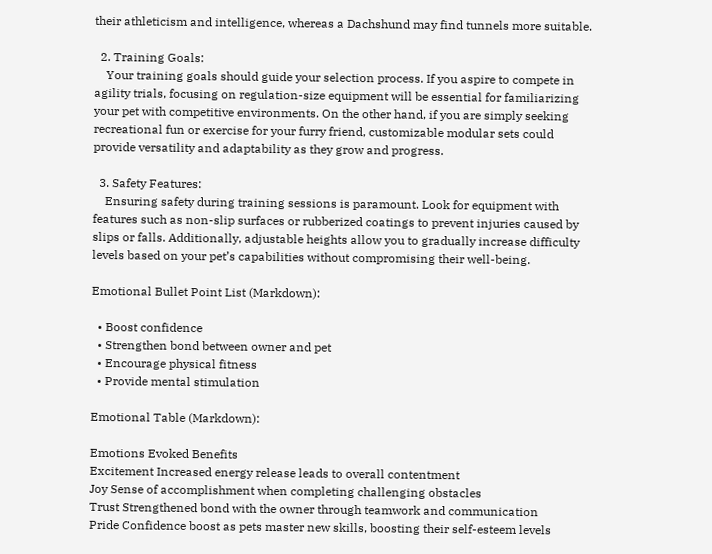their athleticism and intelligence, whereas a Dachshund may find tunnels more suitable.

  2. Training Goals:
    Your training goals should guide your selection process. If you aspire to compete in agility trials, focusing on regulation-size equipment will be essential for familiarizing your pet with competitive environments. On the other hand, if you are simply seeking recreational fun or exercise for your furry friend, customizable modular sets could provide versatility and adaptability as they grow and progress.

  3. Safety Features:
    Ensuring safety during training sessions is paramount. Look for equipment with features such as non-slip surfaces or rubberized coatings to prevent injuries caused by slips or falls. Additionally, adjustable heights allow you to gradually increase difficulty levels based on your pet’s capabilities without compromising their well-being.

Emotional Bullet Point List (Markdown):

  • Boost confidence
  • Strengthen bond between owner and pet
  • Encourage physical fitness
  • Provide mental stimulation

Emotional Table (Markdown):

Emotions Evoked Benefits
Excitement Increased energy release leads to overall contentment
Joy Sense of accomplishment when completing challenging obstacles
Trust Strengthened bond with the owner through teamwork and communication
Pride Confidence boost as pets master new skills, boosting their self-esteem levels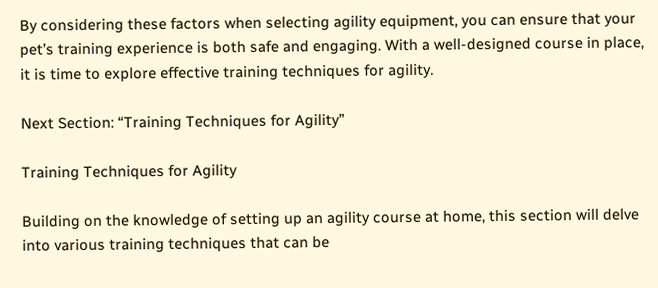By considering these factors when selecting agility equipment, you can ensure that your pet’s training experience is both safe and engaging. With a well-designed course in place, it is time to explore effective training techniques for agility.

Next Section: “Training Techniques for Agility”

Training Techniques for Agility

Building on the knowledge of setting up an agility course at home, this section will delve into various training techniques that can be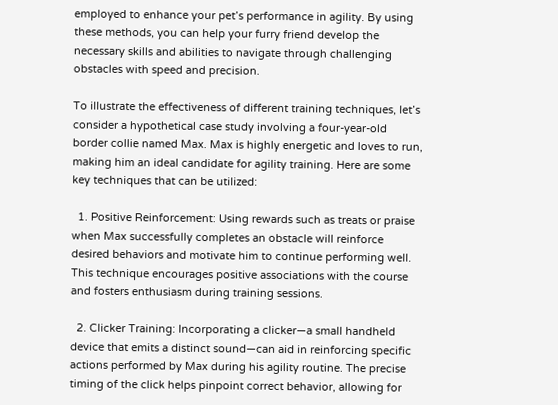employed to enhance your pet’s performance in agility. By using these methods, you can help your furry friend develop the necessary skills and abilities to navigate through challenging obstacles with speed and precision.

To illustrate the effectiveness of different training techniques, let’s consider a hypothetical case study involving a four-year-old border collie named Max. Max is highly energetic and loves to run, making him an ideal candidate for agility training. Here are some key techniques that can be utilized:

  1. Positive Reinforcement: Using rewards such as treats or praise when Max successfully completes an obstacle will reinforce desired behaviors and motivate him to continue performing well. This technique encourages positive associations with the course and fosters enthusiasm during training sessions.

  2. Clicker Training: Incorporating a clicker—a small handheld device that emits a distinct sound—can aid in reinforcing specific actions performed by Max during his agility routine. The precise timing of the click helps pinpoint correct behavior, allowing for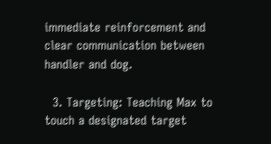immediate reinforcement and clear communication between handler and dog.

  3. Targeting: Teaching Max to touch a designated target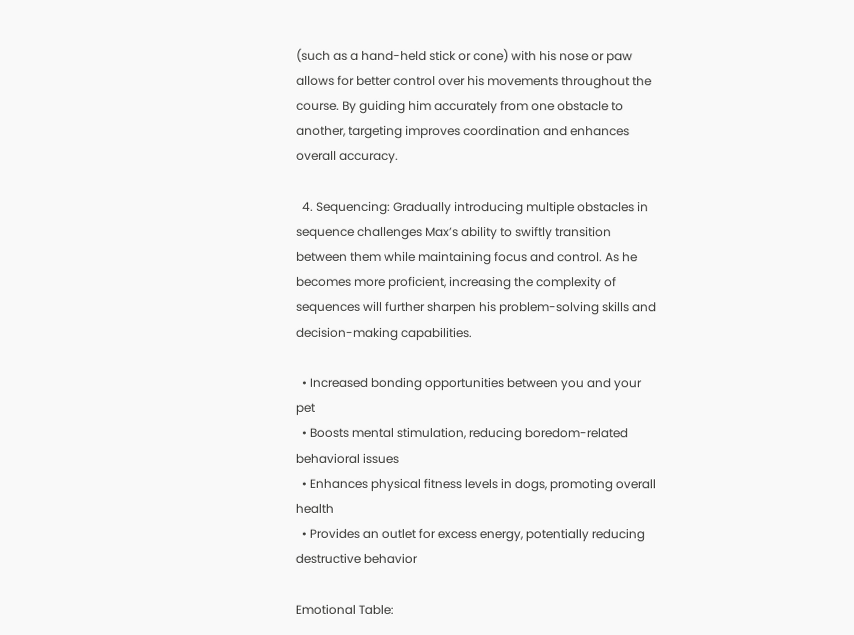(such as a hand-held stick or cone) with his nose or paw allows for better control over his movements throughout the course. By guiding him accurately from one obstacle to another, targeting improves coordination and enhances overall accuracy.

  4. Sequencing: Gradually introducing multiple obstacles in sequence challenges Max’s ability to swiftly transition between them while maintaining focus and control. As he becomes more proficient, increasing the complexity of sequences will further sharpen his problem-solving skills and decision-making capabilities.

  • Increased bonding opportunities between you and your pet
  • Boosts mental stimulation, reducing boredom-related behavioral issues
  • Enhances physical fitness levels in dogs, promoting overall health
  • Provides an outlet for excess energy, potentially reducing destructive behavior

Emotional Table: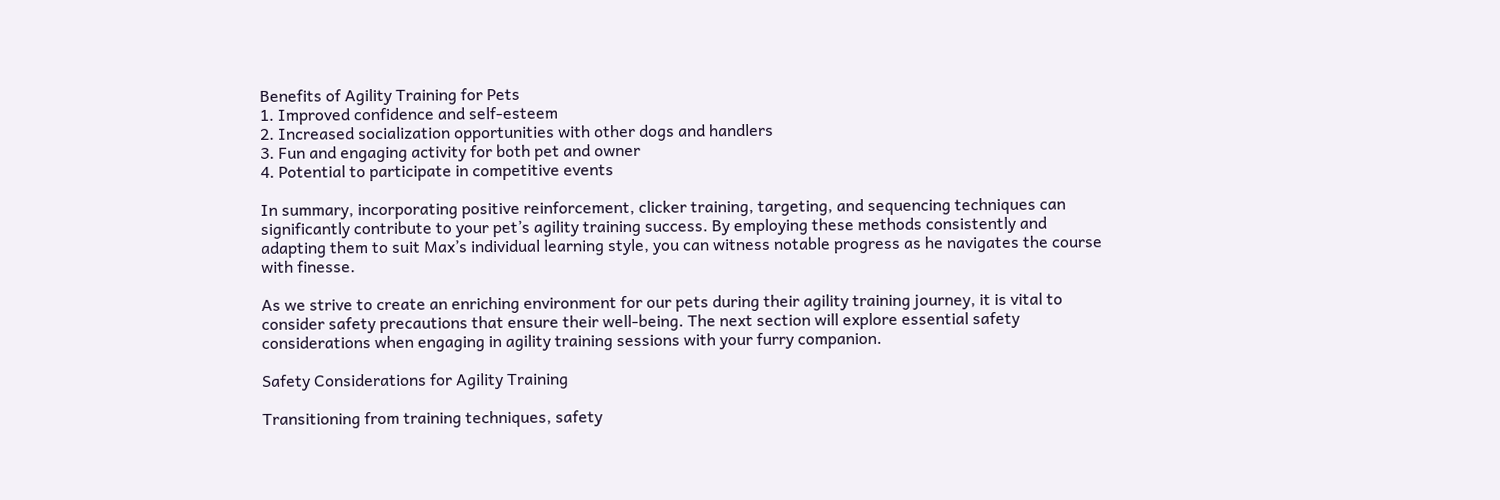Benefits of Agility Training for Pets
1. Improved confidence and self-esteem
2. Increased socialization opportunities with other dogs and handlers
3. Fun and engaging activity for both pet and owner
4. Potential to participate in competitive events

In summary, incorporating positive reinforcement, clicker training, targeting, and sequencing techniques can significantly contribute to your pet’s agility training success. By employing these methods consistently and adapting them to suit Max’s individual learning style, you can witness notable progress as he navigates the course with finesse.

As we strive to create an enriching environment for our pets during their agility training journey, it is vital to consider safety precautions that ensure their well-being. The next section will explore essential safety considerations when engaging in agility training sessions with your furry companion.

Safety Considerations for Agility Training

Transitioning from training techniques, safety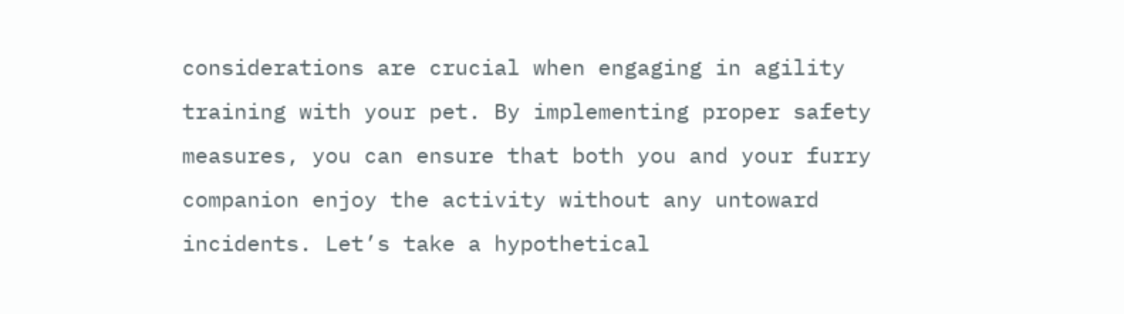considerations are crucial when engaging in agility training with your pet. By implementing proper safety measures, you can ensure that both you and your furry companion enjoy the activity without any untoward incidents. Let’s take a hypothetical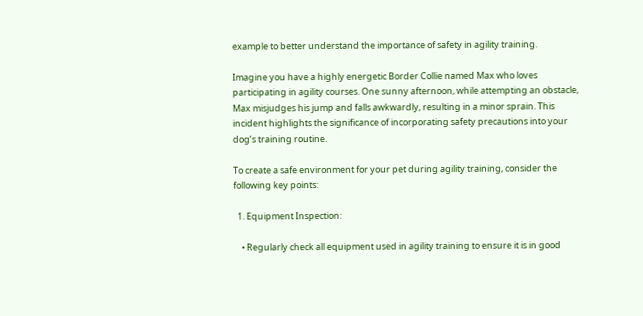example to better understand the importance of safety in agility training.

Imagine you have a highly energetic Border Collie named Max who loves participating in agility courses. One sunny afternoon, while attempting an obstacle, Max misjudges his jump and falls awkwardly, resulting in a minor sprain. This incident highlights the significance of incorporating safety precautions into your dog’s training routine.

To create a safe environment for your pet during agility training, consider the following key points:

  1. Equipment Inspection:

    • Regularly check all equipment used in agility training to ensure it is in good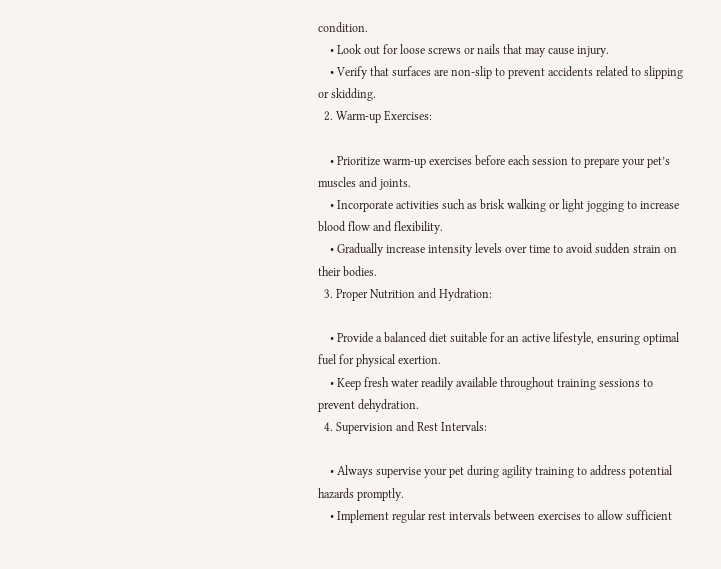condition.
    • Look out for loose screws or nails that may cause injury.
    • Verify that surfaces are non-slip to prevent accidents related to slipping or skidding.
  2. Warm-up Exercises:

    • Prioritize warm-up exercises before each session to prepare your pet’s muscles and joints.
    • Incorporate activities such as brisk walking or light jogging to increase blood flow and flexibility.
    • Gradually increase intensity levels over time to avoid sudden strain on their bodies.
  3. Proper Nutrition and Hydration:

    • Provide a balanced diet suitable for an active lifestyle, ensuring optimal fuel for physical exertion.
    • Keep fresh water readily available throughout training sessions to prevent dehydration.
  4. Supervision and Rest Intervals:

    • Always supervise your pet during agility training to address potential hazards promptly.
    • Implement regular rest intervals between exercises to allow sufficient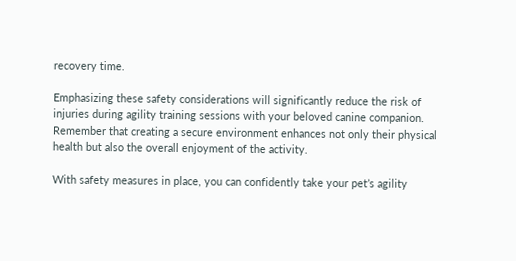recovery time.

Emphasizing these safety considerations will significantly reduce the risk of injuries during agility training sessions with your beloved canine companion. Remember that creating a secure environment enhances not only their physical health but also the overall enjoyment of the activity.

With safety measures in place, you can confidently take your pet’s agility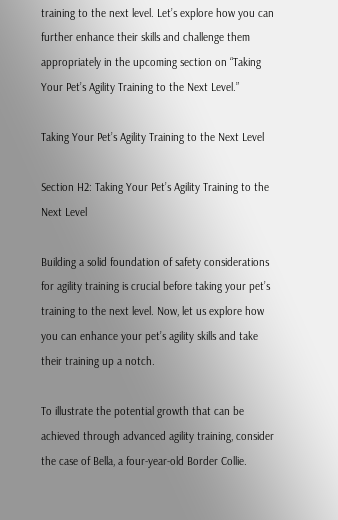training to the next level. Let’s explore how you can further enhance their skills and challenge them appropriately in the upcoming section on “Taking Your Pet’s Agility Training to the Next Level.”

Taking Your Pet’s Agility Training to the Next Level

Section H2: Taking Your Pet’s Agility Training to the Next Level

Building a solid foundation of safety considerations for agility training is crucial before taking your pet’s training to the next level. Now, let us explore how you can enhance your pet’s agility skills and take their training up a notch.

To illustrate the potential growth that can be achieved through advanced agility training, consider the case of Bella, a four-year-old Border Collie.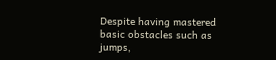Despite having mastered basic obstacles such as jumps,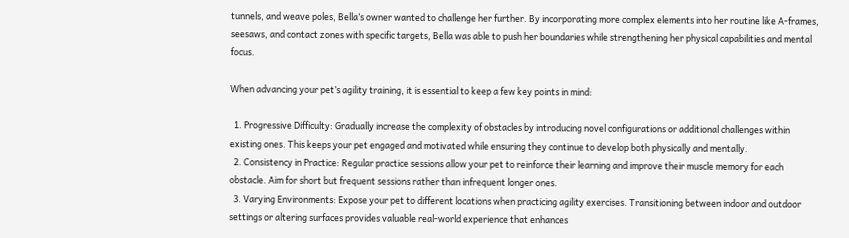tunnels, and weave poles, Bella’s owner wanted to challenge her further. By incorporating more complex elements into her routine like A-frames, seesaws, and contact zones with specific targets, Bella was able to push her boundaries while strengthening her physical capabilities and mental focus.

When advancing your pet’s agility training, it is essential to keep a few key points in mind:

  1. Progressive Difficulty: Gradually increase the complexity of obstacles by introducing novel configurations or additional challenges within existing ones. This keeps your pet engaged and motivated while ensuring they continue to develop both physically and mentally.
  2. Consistency in Practice: Regular practice sessions allow your pet to reinforce their learning and improve their muscle memory for each obstacle. Aim for short but frequent sessions rather than infrequent longer ones.
  3. Varying Environments: Expose your pet to different locations when practicing agility exercises. Transitioning between indoor and outdoor settings or altering surfaces provides valuable real-world experience that enhances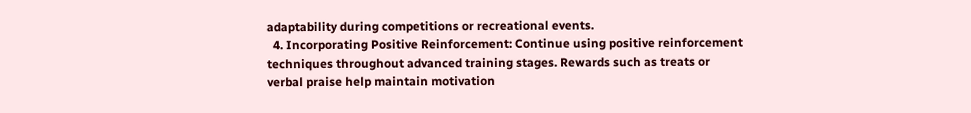adaptability during competitions or recreational events.
  4. Incorporating Positive Reinforcement: Continue using positive reinforcement techniques throughout advanced training stages. Rewards such as treats or verbal praise help maintain motivation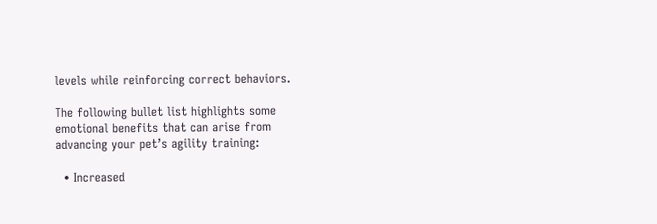levels while reinforcing correct behaviors.

The following bullet list highlights some emotional benefits that can arise from advancing your pet’s agility training:

  • Increased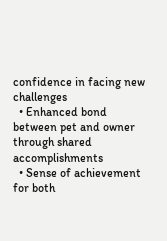confidence in facing new challenges
  • Enhanced bond between pet and owner through shared accomplishments
  • Sense of achievement for both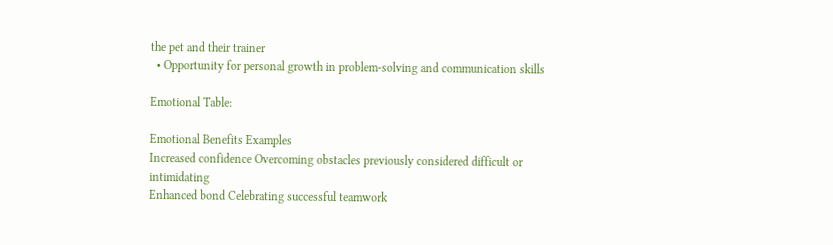the pet and their trainer
  • Opportunity for personal growth in problem-solving and communication skills

Emotional Table:

Emotional Benefits Examples
Increased confidence Overcoming obstacles previously considered difficult or intimidating
Enhanced bond Celebrating successful teamwork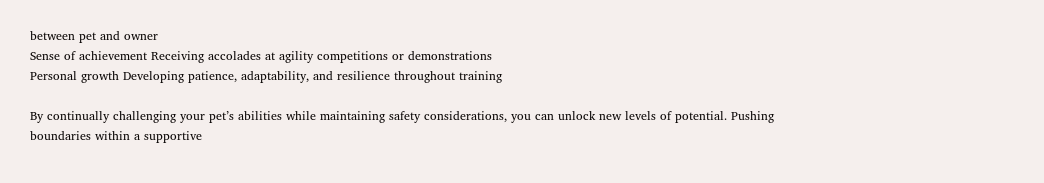between pet and owner
Sense of achievement Receiving accolades at agility competitions or demonstrations
Personal growth Developing patience, adaptability, and resilience throughout training

By continually challenging your pet’s abilities while maintaining safety considerations, you can unlock new levels of potential. Pushing boundaries within a supportive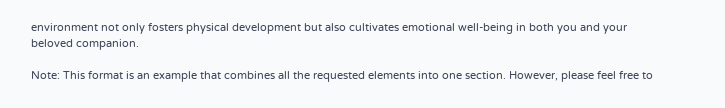environment not only fosters physical development but also cultivates emotional well-being in both you and your beloved companion.

Note: This format is an example that combines all the requested elements into one section. However, please feel free to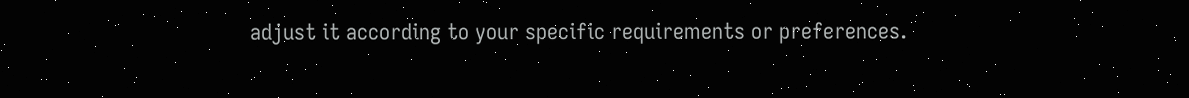adjust it according to your specific requirements or preferences.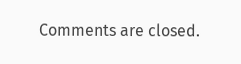Comments are closed.